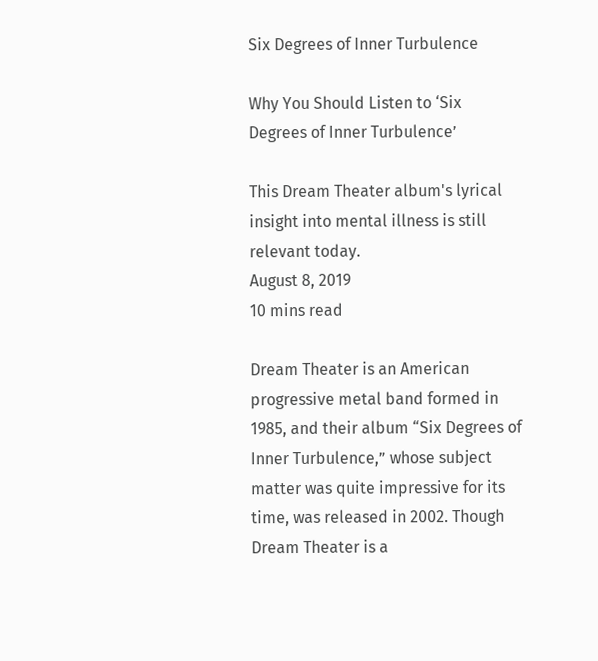Six Degrees of Inner Turbulence

Why You Should Listen to ‘Six Degrees of Inner Turbulence’

This Dream Theater album's lyrical insight into mental illness is still relevant today.
August 8, 2019
10 mins read

Dream Theater is an American progressive metal band formed in 1985, and their album “Six Degrees of Inner Turbulence,” whose subject matter was quite impressive for its time, was released in 2002. Though Dream Theater is a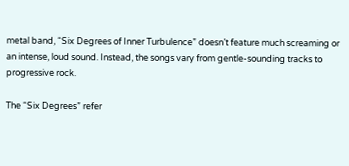metal band, “Six Degrees of Inner Turbulence” doesn’t feature much screaming or an intense, loud sound. Instead, the songs vary from gentle-sounding tracks to progressive rock.

The “Six Degrees” refer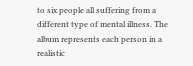to six people all suffering from a different type of mental illness. The album represents each person in a realistic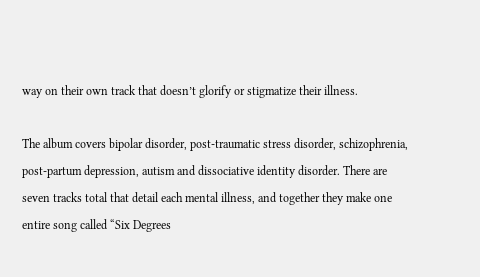way on their own track that doesn’t glorify or stigmatize their illness.

The album covers bipolar disorder, post-traumatic stress disorder, schizophrenia, post-partum depression, autism and dissociative identity disorder. There are seven tracks total that detail each mental illness, and together they make one entire song called “Six Degrees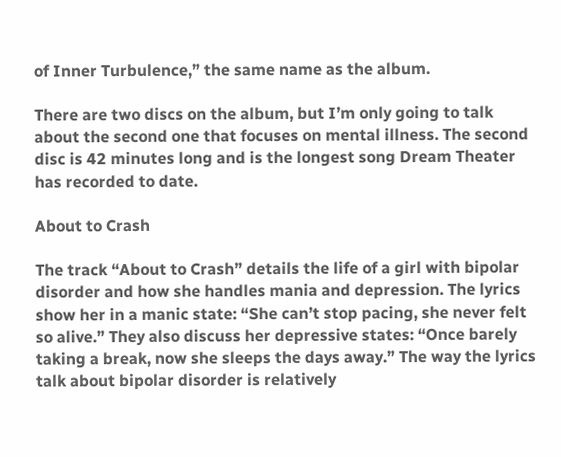of Inner Turbulence,” the same name as the album.

There are two discs on the album, but I’m only going to talk about the second one that focuses on mental illness. The second disc is 42 minutes long and is the longest song Dream Theater has recorded to date.

About to Crash

The track “About to Crash” details the life of a girl with bipolar disorder and how she handles mania and depression. The lyrics show her in a manic state: “She can’t stop pacing, she never felt so alive.” They also discuss her depressive states: “Once barely taking a break, now she sleeps the days away.” The way the lyrics talk about bipolar disorder is relatively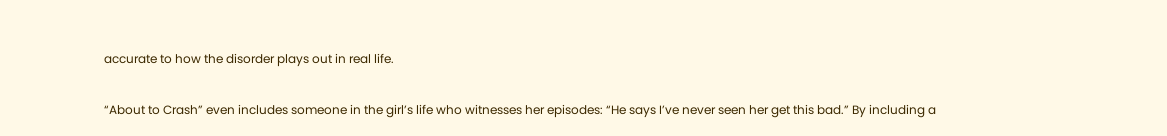accurate to how the disorder plays out in real life.

“About to Crash” even includes someone in the girl’s life who witnesses her episodes: “He says I’ve never seen her get this bad.” By including a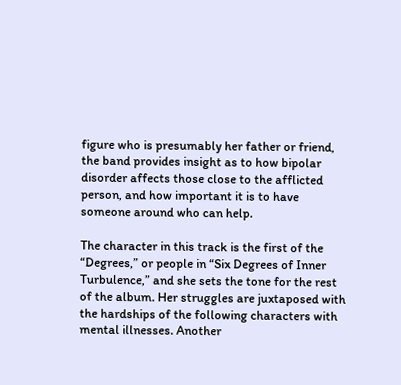figure who is presumably her father or friend, the band provides insight as to how bipolar disorder affects those close to the afflicted person, and how important it is to have someone around who can help.

The character in this track is the first of the “Degrees,” or people in “Six Degrees of Inner Turbulence,” and she sets the tone for the rest of the album. Her struggles are juxtaposed with the hardships of the following characters with mental illnesses. Another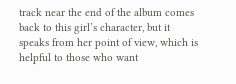track near the end of the album comes back to this girl’s character, but it speaks from her point of view, which is helpful to those who want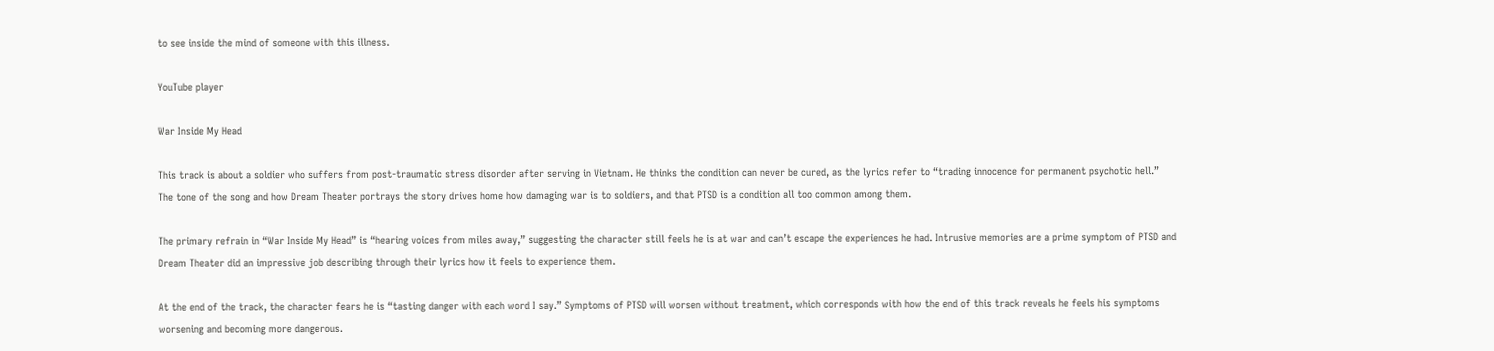to see inside the mind of someone with this illness.

YouTube player

War Inside My Head

This track is about a soldier who suffers from post-traumatic stress disorder after serving in Vietnam. He thinks the condition can never be cured, as the lyrics refer to “trading innocence for permanent psychotic hell.” The tone of the song and how Dream Theater portrays the story drives home how damaging war is to soldiers, and that PTSD is a condition all too common among them.

The primary refrain in “War Inside My Head” is “hearing voices from miles away,” suggesting the character still feels he is at war and can’t escape the experiences he had. Intrusive memories are a prime symptom of PTSD and Dream Theater did an impressive job describing through their lyrics how it feels to experience them.

At the end of the track, the character fears he is “tasting danger with each word I say.” Symptoms of PTSD will worsen without treatment, which corresponds with how the end of this track reveals he feels his symptoms worsening and becoming more dangerous.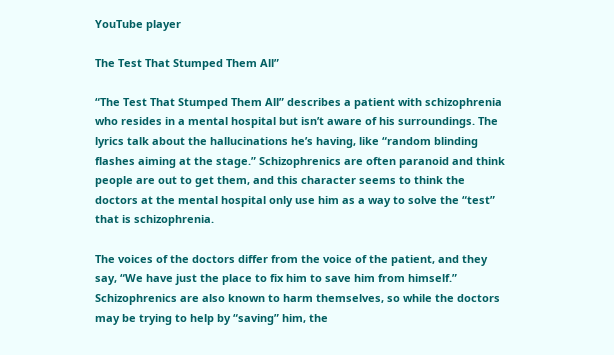YouTube player

The Test That Stumped Them All”

“The Test That Stumped Them All” describes a patient with schizophrenia who resides in a mental hospital but isn’t aware of his surroundings. The lyrics talk about the hallucinations he’s having, like “random blinding flashes aiming at the stage.” Schizophrenics are often paranoid and think people are out to get them, and this character seems to think the doctors at the mental hospital only use him as a way to solve the “test” that is schizophrenia.

The voices of the doctors differ from the voice of the patient, and they say, “We have just the place to fix him to save him from himself.” Schizophrenics are also known to harm themselves, so while the doctors may be trying to help by “saving” him, the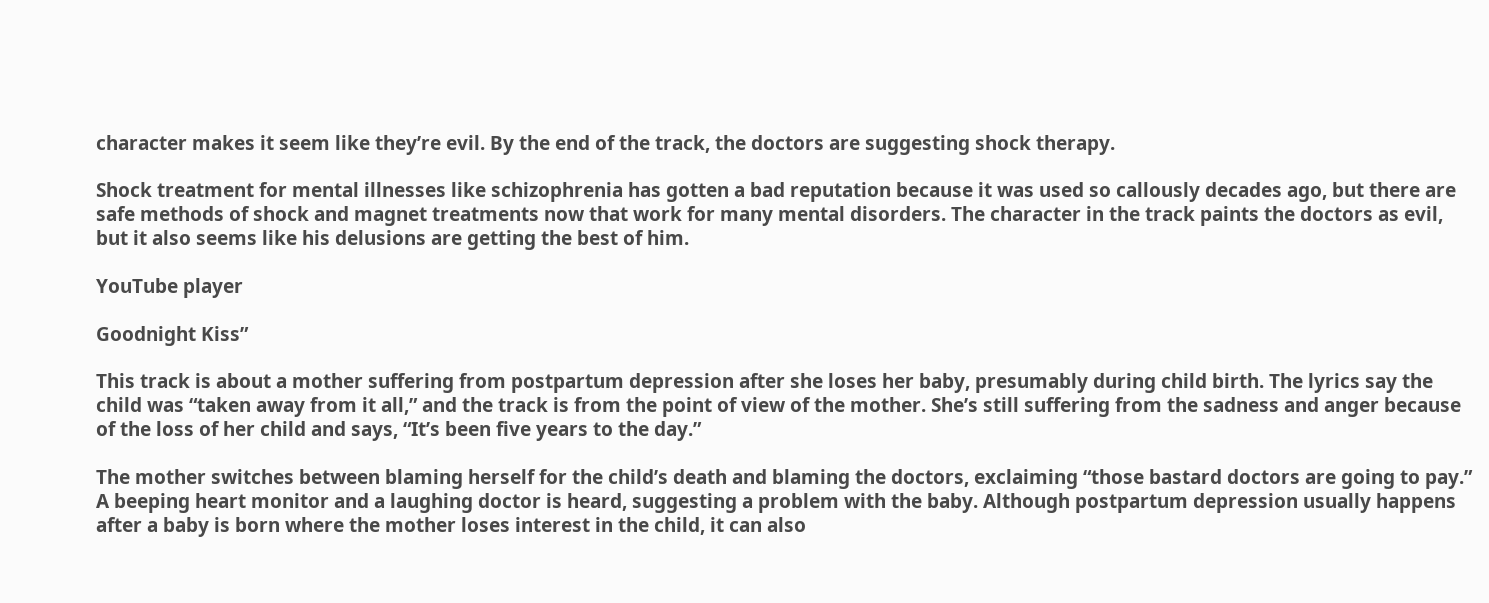character makes it seem like they’re evil. By the end of the track, the doctors are suggesting shock therapy.

Shock treatment for mental illnesses like schizophrenia has gotten a bad reputation because it was used so callously decades ago, but there are safe methods of shock and magnet treatments now that work for many mental disorders. The character in the track paints the doctors as evil, but it also seems like his delusions are getting the best of him.

YouTube player

Goodnight Kiss”

This track is about a mother suffering from postpartum depression after she loses her baby, presumably during child birth. The lyrics say the child was “taken away from it all,” and the track is from the point of view of the mother. She’s still suffering from the sadness and anger because of the loss of her child and says, “It’s been five years to the day.”

The mother switches between blaming herself for the child’s death and blaming the doctors, exclaiming “those bastard doctors are going to pay.” A beeping heart monitor and a laughing doctor is heard, suggesting a problem with the baby. Although postpartum depression usually happens after a baby is born where the mother loses interest in the child, it can also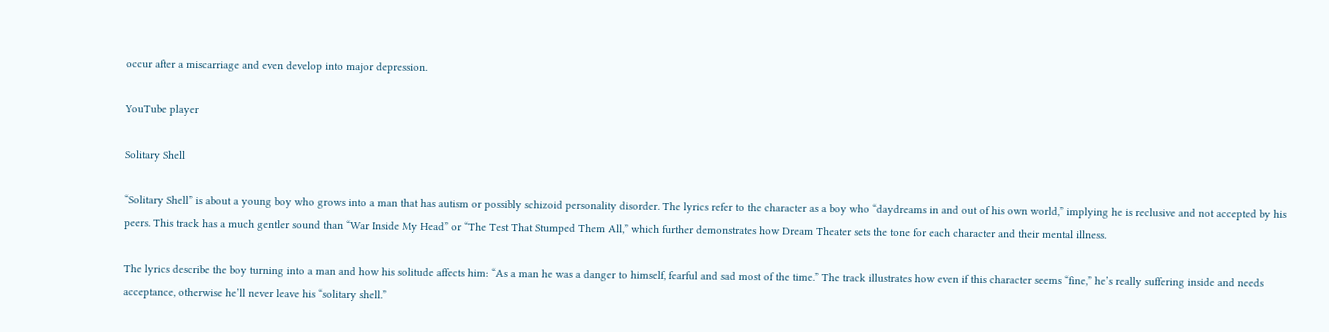occur after a miscarriage and even develop into major depression.

YouTube player

Solitary Shell

“Solitary Shell” is about a young boy who grows into a man that has autism or possibly schizoid personality disorder. The lyrics refer to the character as a boy who “daydreams in and out of his own world,” implying he is reclusive and not accepted by his peers. This track has a much gentler sound than “War Inside My Head” or “The Test That Stumped Them All,” which further demonstrates how Dream Theater sets the tone for each character and their mental illness.

The lyrics describe the boy turning into a man and how his solitude affects him: “As a man he was a danger to himself, fearful and sad most of the time.” The track illustrates how even if this character seems “fine,” he’s really suffering inside and needs acceptance, otherwise he’ll never leave his “solitary shell.”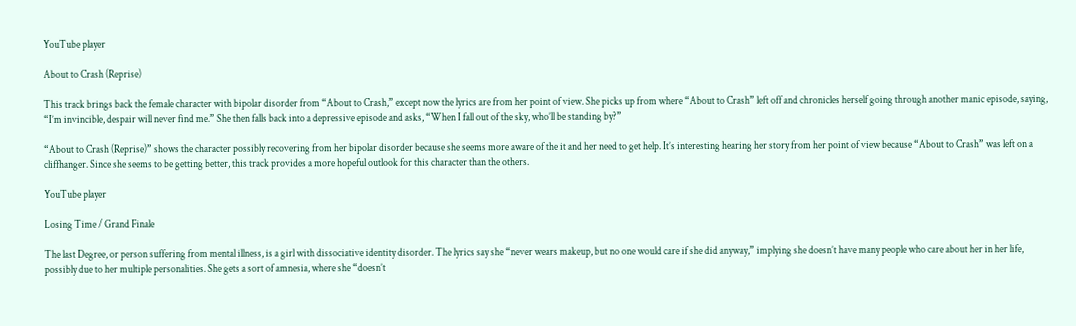YouTube player

About to Crash (Reprise)

This track brings back the female character with bipolar disorder from “About to Crash,” except now the lyrics are from her point of view. She picks up from where “About to Crash” left off and chronicles herself going through another manic episode, saying, “I’m invincible, despair will never find me.” She then falls back into a depressive episode and asks, “When I fall out of the sky, who’ll be standing by?”

“About to Crash (Reprise)” shows the character possibly recovering from her bipolar disorder because she seems more aware of the it and her need to get help. It’s interesting hearing her story from her point of view because “About to Crash” was left on a cliffhanger. Since she seems to be getting better, this track provides a more hopeful outlook for this character than the others.

YouTube player

Losing Time / Grand Finale

The last Degree, or person suffering from mental illness, is a girl with dissociative identity disorder. The lyrics say she “never wears makeup, but no one would care if she did anyway,” implying she doesn’t have many people who care about her in her life, possibly due to her multiple personalities. She gets a sort of amnesia, where she “doesn’t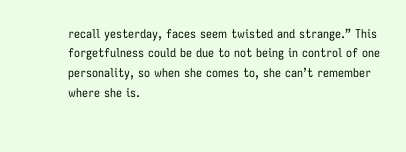recall yesterday, faces seem twisted and strange.” This forgetfulness could be due to not being in control of one personality, so when she comes to, she can’t remember where she is.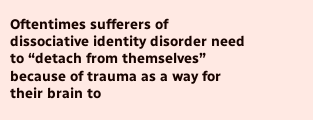Oftentimes sufferers of dissociative identity disorder need to “detach from themselves” because of trauma as a way for their brain to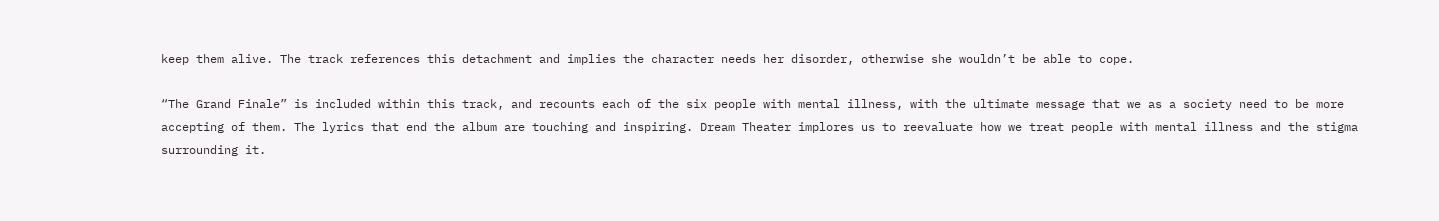keep them alive. The track references this detachment and implies the character needs her disorder, otherwise she wouldn’t be able to cope.

“The Grand Finale” is included within this track, and recounts each of the six people with mental illness, with the ultimate message that we as a society need to be more accepting of them. The lyrics that end the album are touching and inspiring. Dream Theater implores us to reevaluate how we treat people with mental illness and the stigma surrounding it.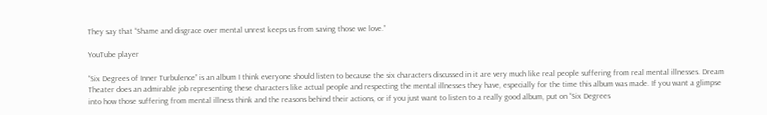They say that “Shame and disgrace over mental unrest keeps us from saving those we love.”

YouTube player

“Six Degrees of Inner Turbulence” is an album I think everyone should listen to because the six characters discussed in it are very much like real people suffering from real mental illnesses. Dream Theater does an admirable job representing these characters like actual people and respecting the mental illnesses they have, especially for the time this album was made. If you want a glimpse into how those suffering from mental illness think and the reasons behind their actions, or if you just want to listen to a really good album, put on “Six Degrees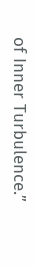of Inner Turbulence.”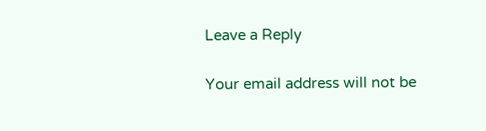Leave a Reply

Your email address will not be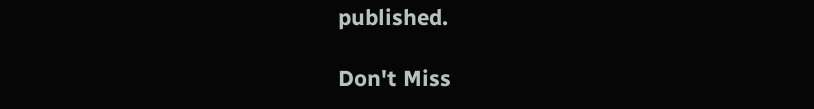published.

Don't Miss